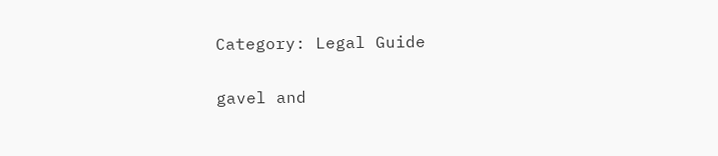Category: Legal Guide

gavel and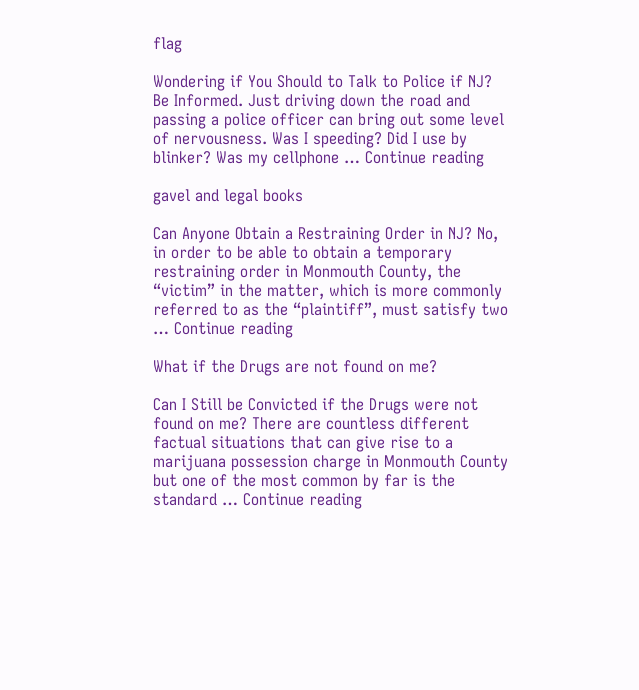flag

Wondering if You Should to Talk to Police if NJ? Be Informed. Just driving down the road and passing a police officer can bring out some level of nervousness. Was I speeding? Did I use by blinker? Was my cellphone … Continue reading

gavel and legal books

Can Anyone Obtain a Restraining Order in NJ? No, in order to be able to obtain a temporary restraining order in Monmouth County, the “victim” in the matter, which is more commonly referred to as the “plaintiff”, must satisfy two … Continue reading

What if the Drugs are not found on me?

Can I Still be Convicted if the Drugs were not found on me? There are countless different factual situations that can give rise to a marijuana possession charge in Monmouth County but one of the most common by far is the standard … Continue reading